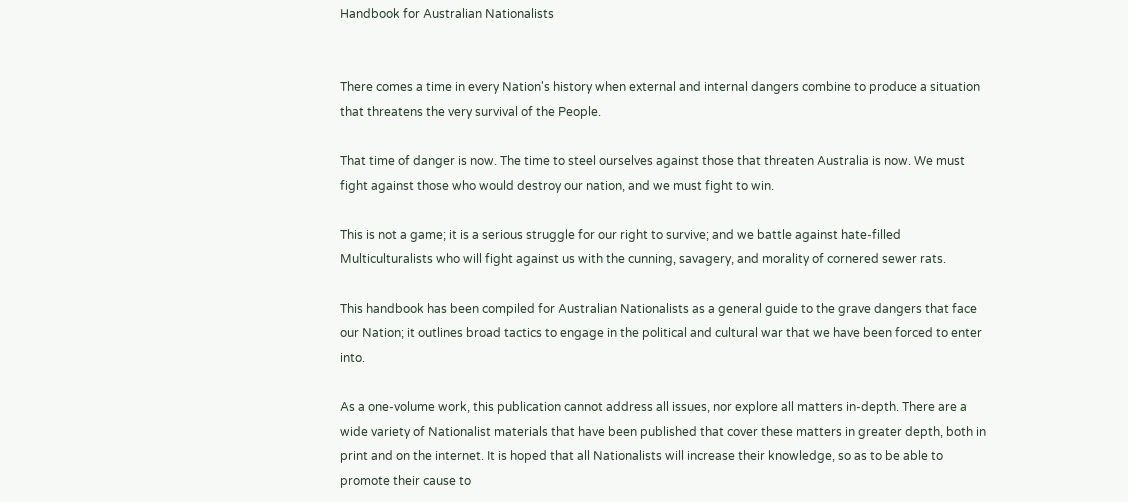Handbook for Australian Nationalists


There comes a time in every Nation's history when external and internal dangers combine to produce a situation that threatens the very survival of the People.

That time of danger is now. The time to steel ourselves against those that threaten Australia is now. We must fight against those who would destroy our nation, and we must fight to win.

This is not a game; it is a serious struggle for our right to survive; and we battle against hate-filled Multiculturalists who will fight against us with the cunning, savagery, and morality of cornered sewer rats.

This handbook has been compiled for Australian Nationalists as a general guide to the grave dangers that face our Nation; it outlines broad tactics to engage in the political and cultural war that we have been forced to enter into.

As a one-volume work, this publication cannot address all issues, nor explore all matters in-depth. There are a wide variety of Nationalist materials that have been published that cover these matters in greater depth, both in print and on the internet. It is hoped that all Nationalists will increase their knowledge, so as to be able to promote their cause to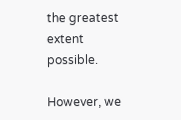the greatest extent possible.

However, we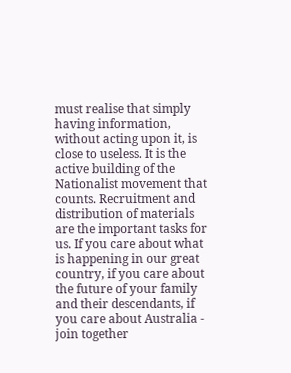must realise that simply having information, without acting upon it, is close to useless. It is the active building of the Nationalist movement that counts. Recruitment and distribution of materials are the important tasks for us. If you care about what is happening in our great country, if you care about the future of your family and their descendants, if you care about Australia - join together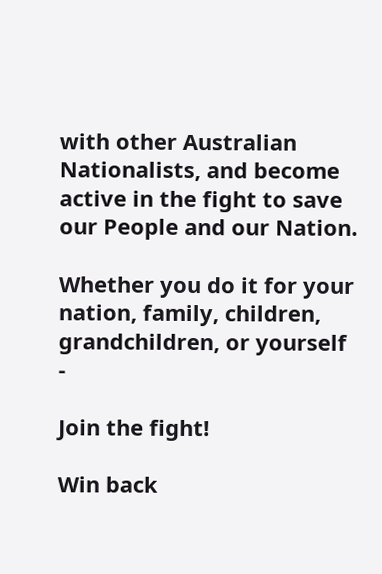with other Australian Nationalists, and become active in the fight to save our People and our Nation.

Whether you do it for your nation, family, children, grandchildren, or yourself -

Join the fight!

Win back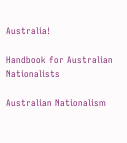Australia!

Handbook for Australian Nationalists

Australian Nationalism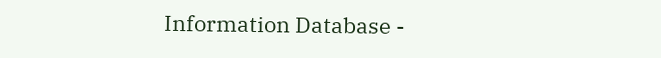Information Database -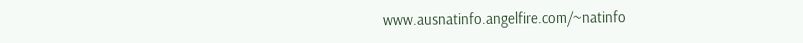www.ausnatinfo.angelfire.com/~natinfo